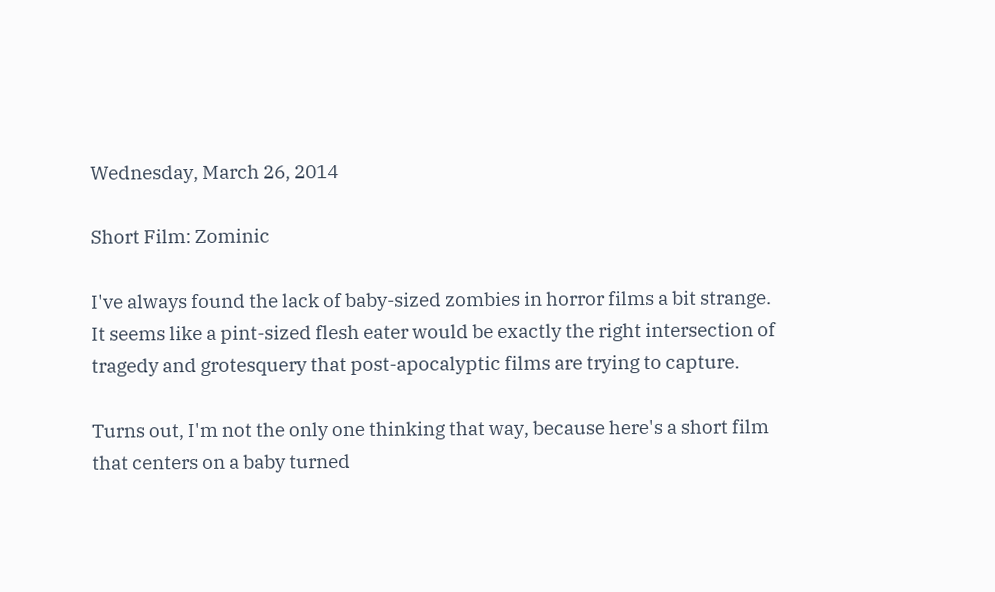Wednesday, March 26, 2014

Short Film: Zominic

I've always found the lack of baby-sized zombies in horror films a bit strange.  It seems like a pint-sized flesh eater would be exactly the right intersection of tragedy and grotesquery that post-apocalyptic films are trying to capture.

Turns out, I'm not the only one thinking that way, because here's a short film that centers on a baby turned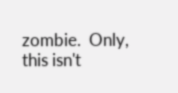zombie.  Only, this isn't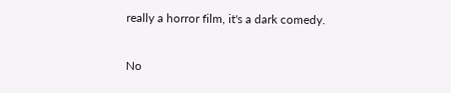really a horror film, it's a dark comedy.

No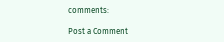comments:

Post a Comment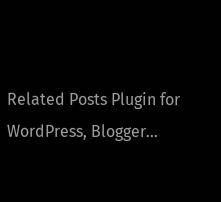Related Posts Plugin for WordPress, Blogger...